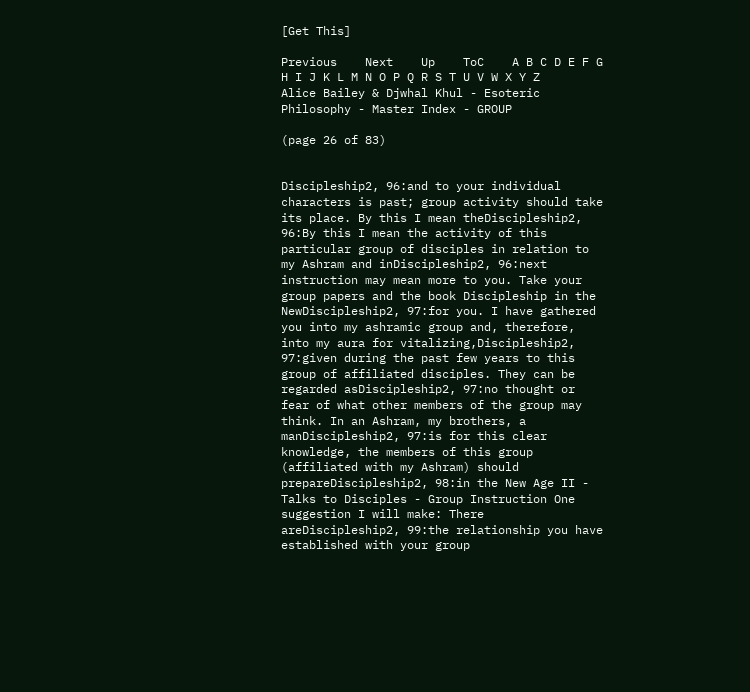[Get This]

Previous    Next    Up    ToC    A B C D E F G H I J K L M N O P Q R S T U V W X Y Z
Alice Bailey & Djwhal Khul - Esoteric Philosophy - Master Index - GROUP

(page 26 of 83)


Discipleship2, 96:and to your individual characters is past; group activity should take its place. By this I mean theDiscipleship2, 96:By this I mean the activity of this particular group of disciples in relation to my Ashram and inDiscipleship2, 96:next instruction may mean more to you. Take your group papers and the book Discipleship in the NewDiscipleship2, 97:for you. I have gathered you into my ashramic group and, therefore, into my aura for vitalizing,Discipleship2, 97:given during the past few years to this group of affiliated disciples. They can be regarded asDiscipleship2, 97:no thought or fear of what other members of the group may think. In an Ashram, my brothers, a manDiscipleship2, 97:is for this clear knowledge, the members of this group (affiliated with my Ashram) should prepareDiscipleship2, 98:in the New Age II - Talks to Disciples - Group Instruction One suggestion I will make: There areDiscipleship2, 99:the relationship you have established with your group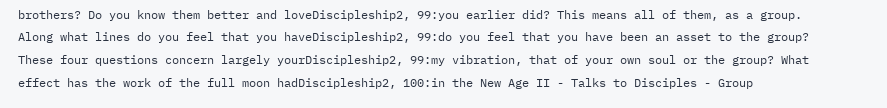brothers? Do you know them better and loveDiscipleship2, 99:you earlier did? This means all of them, as a group. Along what lines do you feel that you haveDiscipleship2, 99:do you feel that you have been an asset to the group? These four questions concern largely yourDiscipleship2, 99:my vibration, that of your own soul or the group? What effect has the work of the full moon hadDiscipleship2, 100:in the New Age II - Talks to Disciples - Group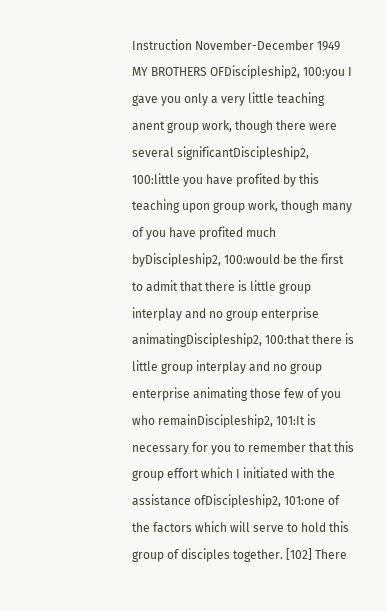Instruction November-December 1949 MY BROTHERS OFDiscipleship2, 100:you I gave you only a very little teaching anent group work, though there were several significantDiscipleship2, 100:little you have profited by this teaching upon group work, though many of you have profited much byDiscipleship2, 100:would be the first to admit that there is little group interplay and no group enterprise animatingDiscipleship2, 100:that there is little group interplay and no group enterprise animating those few of you who remainDiscipleship2, 101:It is necessary for you to remember that this group effort which I initiated with the assistance ofDiscipleship2, 101:one of the factors which will serve to hold this group of disciples together. [102] There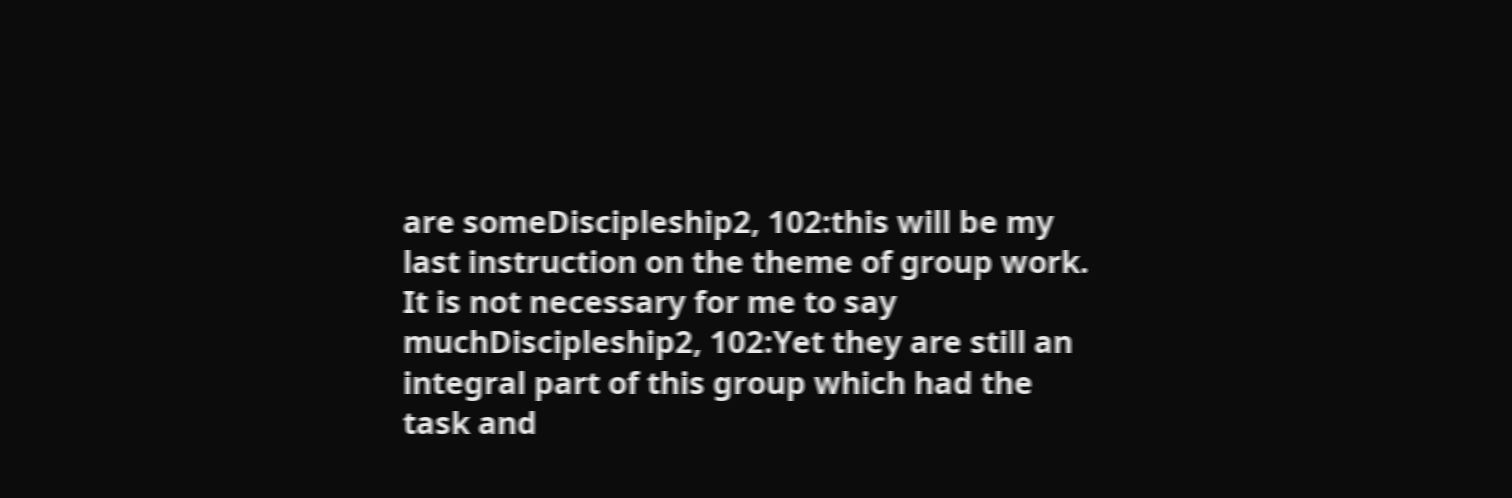are someDiscipleship2, 102:this will be my last instruction on the theme of group work. It is not necessary for me to say muchDiscipleship2, 102:Yet they are still an integral part of this group which had the task and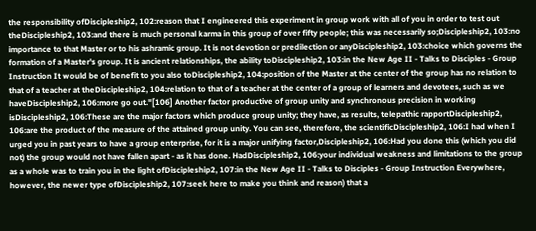the responsibility ofDiscipleship2, 102:reason that I engineered this experiment in group work with all of you in order to test out theDiscipleship2, 103:and there is much personal karma in this group of over fifty people; this was necessarily so;Discipleship2, 103:no importance to that Master or to his ashramic group. It is not devotion or predilection or anyDiscipleship2, 103:choice which governs the formation of a Master's group. It is ancient relationships, the ability toDiscipleship2, 103:in the New Age II - Talks to Disciples - Group Instruction It would be of benefit to you also toDiscipleship2, 104:position of the Master at the center of the group has no relation to that of a teacher at theDiscipleship2, 104:relation to that of a teacher at the center of a group of learners and devotees, such as we haveDiscipleship2, 106:more go out."[106] Another factor productive of group unity and synchronous precision in working isDiscipleship2, 106:These are the major factors which produce group unity; they have, as results, telepathic rapportDiscipleship2, 106:are the product of the measure of the attained group unity. You can see, therefore, the scientificDiscipleship2, 106:I had when I urged you in past years to have a group enterprise, for it is a major unifying factor,Discipleship2, 106:Had you done this (which you did not) the group would not have fallen apart - as it has done. HadDiscipleship2, 106:your individual weakness and limitations to the group as a whole was to train you in the light ofDiscipleship2, 107:in the New Age II - Talks to Disciples - Group Instruction Everywhere, however, the newer type ofDiscipleship2, 107:seek here to make you think and reason) that a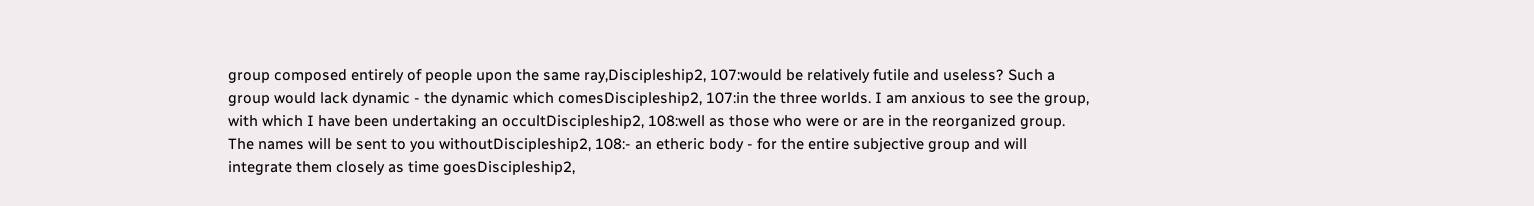group composed entirely of people upon the same ray,Discipleship2, 107:would be relatively futile and useless? Such a group would lack dynamic - the dynamic which comesDiscipleship2, 107:in the three worlds. I am anxious to see the group, with which I have been undertaking an occultDiscipleship2, 108:well as those who were or are in the reorganized group. The names will be sent to you withoutDiscipleship2, 108:- an etheric body - for the entire subjective group and will integrate them closely as time goesDiscipleship2,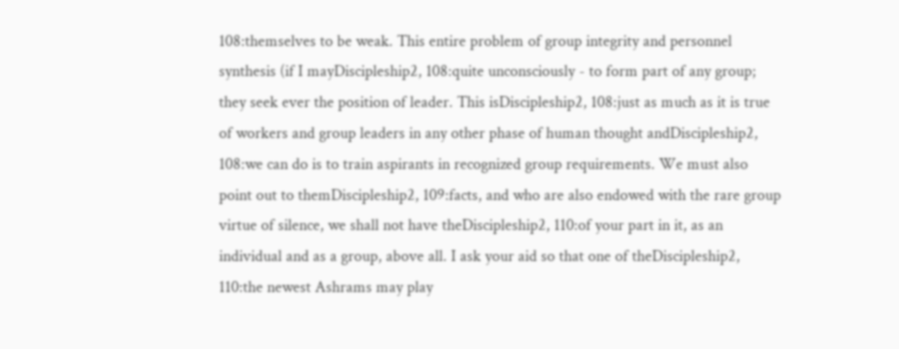108:themselves to be weak. This entire problem of group integrity and personnel synthesis (if I mayDiscipleship2, 108:quite unconsciously - to form part of any group; they seek ever the position of leader. This isDiscipleship2, 108:just as much as it is true of workers and group leaders in any other phase of human thought andDiscipleship2, 108:we can do is to train aspirants in recognized group requirements. We must also point out to themDiscipleship2, 109:facts, and who are also endowed with the rare group virtue of silence, we shall not have theDiscipleship2, 110:of your part in it, as an individual and as a group, above all. I ask your aid so that one of theDiscipleship2, 110:the newest Ashrams may play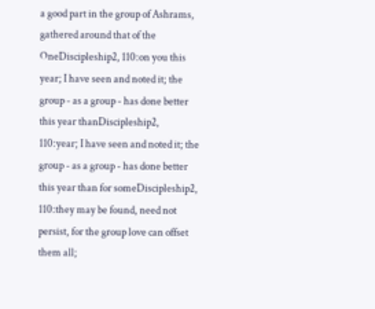a good part in the group of Ashrams, gathered around that of the OneDiscipleship2, 110:on you this year; I have seen and noted it; the group - as a group - has done better this year thanDiscipleship2, 110:year; I have seen and noted it; the group - as a group - has done better this year than for someDiscipleship2, 110:they may be found, need not persist, for the group love can offset them all;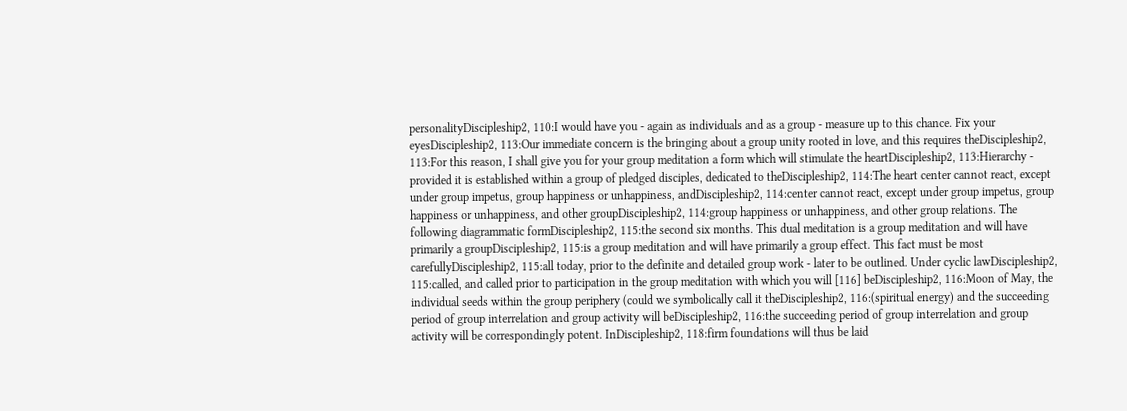personalityDiscipleship2, 110:I would have you - again as individuals and as a group - measure up to this chance. Fix your eyesDiscipleship2, 113:Our immediate concern is the bringing about a group unity rooted in love, and this requires theDiscipleship2, 113:For this reason, I shall give you for your group meditation a form which will stimulate the heartDiscipleship2, 113:Hierarchy - provided it is established within a group of pledged disciples, dedicated to theDiscipleship2, 114:The heart center cannot react, except under group impetus, group happiness or unhappiness, andDiscipleship2, 114:center cannot react, except under group impetus, group happiness or unhappiness, and other groupDiscipleship2, 114:group happiness or unhappiness, and other group relations. The following diagrammatic formDiscipleship2, 115:the second six months. This dual meditation is a group meditation and will have primarily a groupDiscipleship2, 115:is a group meditation and will have primarily a group effect. This fact must be most carefullyDiscipleship2, 115:all today, prior to the definite and detailed group work - later to be outlined. Under cyclic lawDiscipleship2, 115:called, and called prior to participation in the group meditation with which you will [116] beDiscipleship2, 116:Moon of May, the individual seeds within the group periphery (could we symbolically call it theDiscipleship2, 116:(spiritual energy) and the succeeding period of group interrelation and group activity will beDiscipleship2, 116:the succeeding period of group interrelation and group activity will be correspondingly potent. InDiscipleship2, 118:firm foundations will thus be laid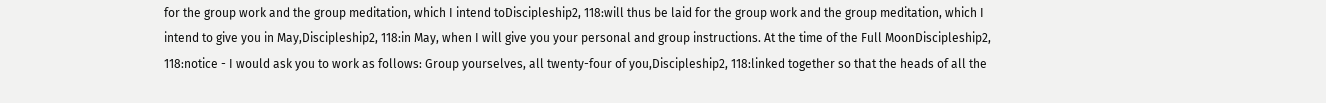for the group work and the group meditation, which I intend toDiscipleship2, 118:will thus be laid for the group work and the group meditation, which I intend to give you in May,Discipleship2, 118:in May, when I will give you your personal and group instructions. At the time of the Full MoonDiscipleship2, 118:notice - I would ask you to work as follows: Group yourselves, all twenty-four of you,Discipleship2, 118:linked together so that the heads of all the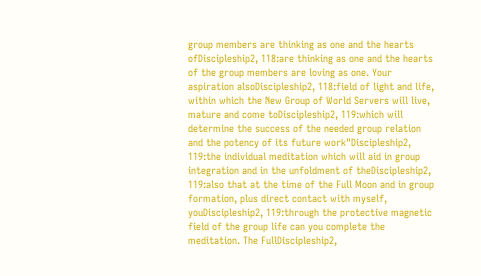group members are thinking as one and the hearts ofDiscipleship2, 118:are thinking as one and the hearts of the group members are loving as one. Your aspiration alsoDiscipleship2, 118:field of light and life, within which the New Group of World Servers will live, mature and come toDiscipleship2, 119:which will determine the success of the needed group relation and the potency of its future work"Discipleship2, 119:the individual meditation which will aid in group integration and in the unfoldment of theDiscipleship2, 119:also that at the time of the Full Moon and in group formation, plus direct contact with myself, youDiscipleship2, 119:through the protective magnetic field of the group life can you complete the meditation. The FullDiscipleship2,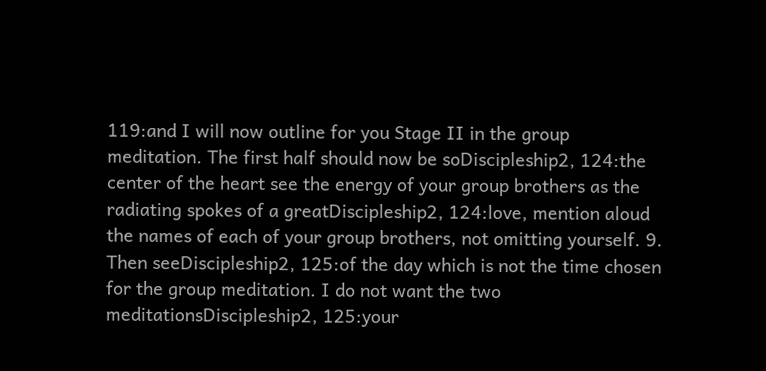119:and I will now outline for you Stage II in the group meditation. The first half should now be soDiscipleship2, 124:the center of the heart see the energy of your group brothers as the radiating spokes of a greatDiscipleship2, 124:love, mention aloud the names of each of your group brothers, not omitting yourself. 9. Then seeDiscipleship2, 125:of the day which is not the time chosen for the group meditation. I do not want the two meditationsDiscipleship2, 125:your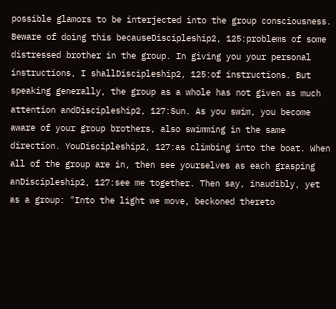possible glamors to be interjected into the group consciousness. Beware of doing this becauseDiscipleship2, 125:problems of some distressed brother in the group. In giving you your personal instructions, I shallDiscipleship2, 125:of instructions. But speaking generally, the group as a whole has not given as much attention andDiscipleship2, 127:Sun. As you swim, you become aware of your group brothers, also swimming in the same direction. YouDiscipleship2, 127:as climbing into the boat. When all of the group are in, then see yourselves as each grasping anDiscipleship2, 127:see me together. Then say, inaudibly, yet as a group: "Into the light we move, beckoned thereto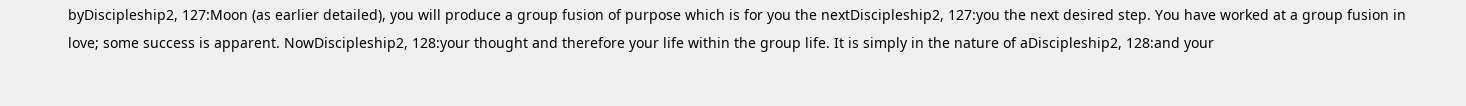byDiscipleship2, 127:Moon (as earlier detailed), you will produce a group fusion of purpose which is for you the nextDiscipleship2, 127:you the next desired step. You have worked at a group fusion in love; some success is apparent. NowDiscipleship2, 128:your thought and therefore your life within the group life. It is simply in the nature of aDiscipleship2, 128:and your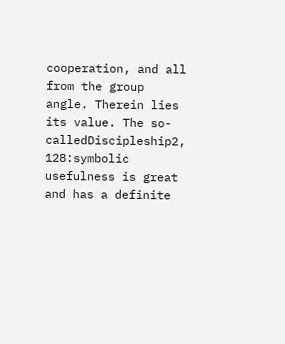cooperation, and all from the group angle. Therein lies its value. The so-calledDiscipleship2, 128:symbolic usefulness is great and has a definite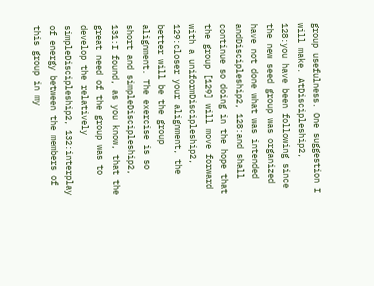group usefulness. One suggestion I will make. AtDiscipleship2, 128:you have been following since the new seed group was organized have not done what was intended andDiscipleship2, 128:and shall continue so doing in the hope that the group [129] will move forward with a uniformDiscipleship2, 129:closer your alignment, the better will be the group alignment. The exercise is so short and simpleDiscipleship2, 131:I found, as you know, that the great need of the group was to develop the relatively simpleDiscipleship2, 132:interplay of energy between the members of this group in my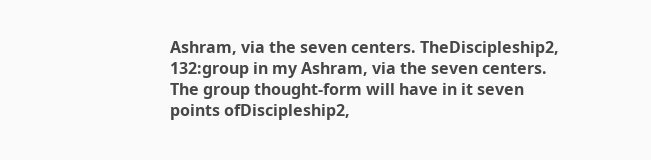Ashram, via the seven centers. TheDiscipleship2, 132:group in my Ashram, via the seven centers. The group thought-form will have in it seven points ofDiscipleship2,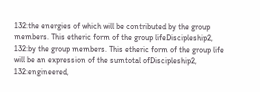132:the energies of which will be contributed by the group members. This etheric form of the group lifeDiscipleship2, 132:by the group members. This etheric form of the group life will be an expression of the sumtotal ofDiscipleship2, 132:engineered,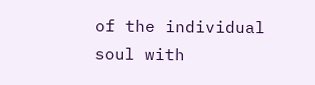of the individual soul with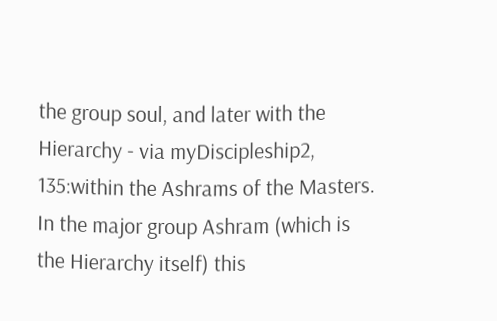the group soul, and later with the Hierarchy - via myDiscipleship2, 135:within the Ashrams of the Masters. In the major group Ashram (which is the Hierarchy itself) this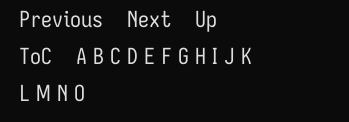Previous    Next    Up    ToC    A B C D E F G H I J K L M N O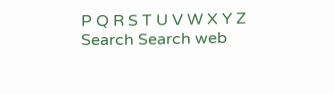P Q R S T U V W X Y Z
Search Search web